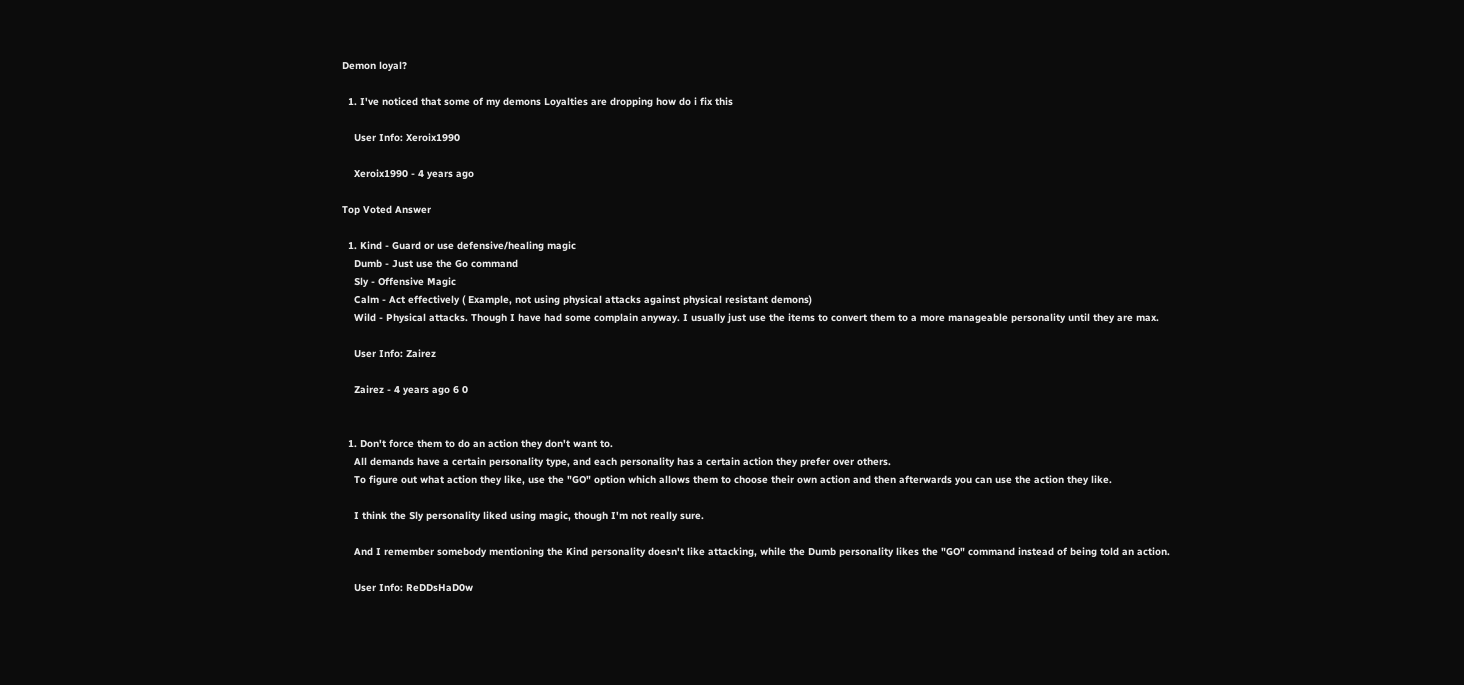Demon loyal?

  1. I've noticed that some of my demons Loyalties are dropping how do i fix this

    User Info: Xeroix1990

    Xeroix1990 - 4 years ago

Top Voted Answer

  1. Kind - Guard or use defensive/healing magic
    Dumb - Just use the Go command
    Sly - Offensive Magic
    Calm - Act effectively ( Example, not using physical attacks against physical resistant demons)
    Wild - Physical attacks. Though I have had some complain anyway. I usually just use the items to convert them to a more manageable personality until they are max.

    User Info: Zairez

    Zairez - 4 years ago 6 0


  1. Don't force them to do an action they don't want to.
    All demands have a certain personality type, and each personality has a certain action they prefer over others.
    To figure out what action they like, use the "GO" option which allows them to choose their own action and then afterwards you can use the action they like.

    I think the Sly personality liked using magic, though I'm not really sure.

    And I remember somebody mentioning the Kind personality doesn't like attacking, while the Dumb personality likes the "GO" command instead of being told an action.

    User Info: ReDDsHaD0w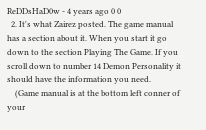ReDDsHaD0w - 4 years ago 0 0
  2. It's what Zairez posted. The game manual has a section about it. When you start it go down to the section Playing The Game. If you scroll down to number 14 Demon Personality it should have the information you need.
    (Game manual is at the bottom left conner of your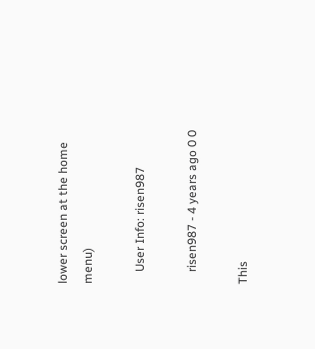lower screen at the home menu)

    User Info: risen987

    risen987 - 4 years ago 0 0

This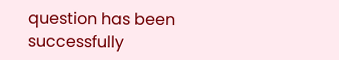question has been successfully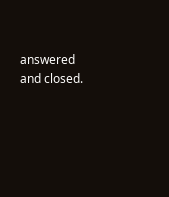answered and closed.